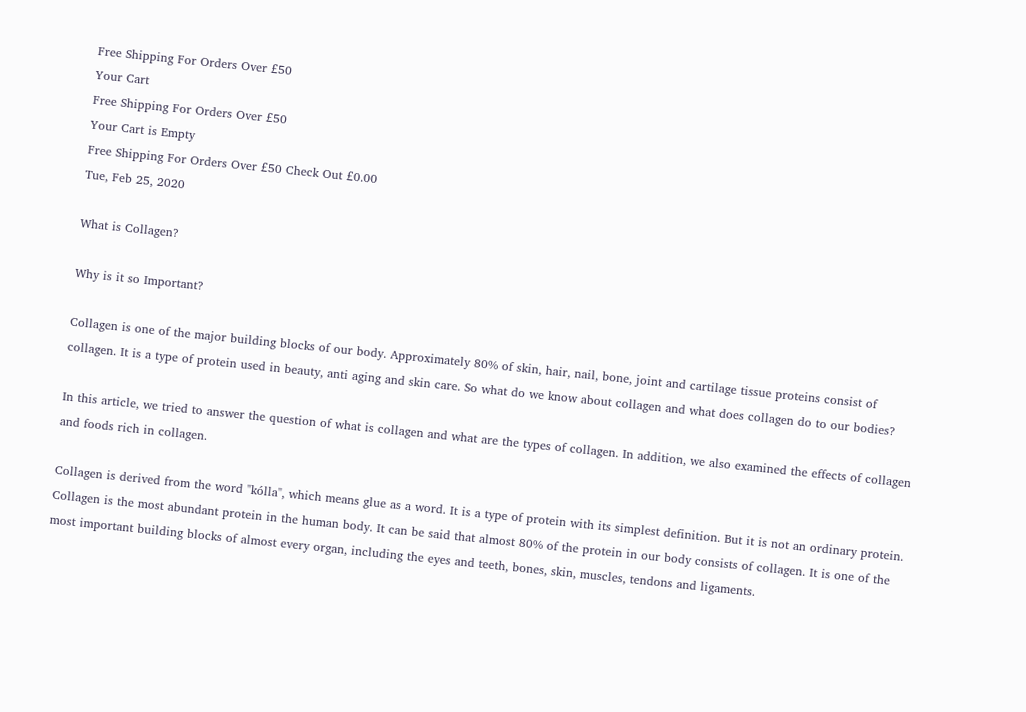Free Shipping For Orders Over £50
Your Cart
Free Shipping For Orders Over £50
Your Cart is Empty
Free Shipping For Orders Over £50 Check Out £0.00
Tue, Feb 25, 2020

What is Collagen?

Why is it so Important?

Collagen is one of the major building blocks of our body. Approximately 80% of skin, hair, nail, bone, joint and cartilage tissue proteins consist of collagen. It is a type of protein used in beauty, anti aging and skin care. So what do we know about collagen and what does collagen do to our bodies?

In this article, we tried to answer the question of what is collagen and what are the types of collagen. In addition, we also examined the effects of collagen and foods rich in collagen.

Collagen is derived from the word "kólla", which means glue as a word. It is a type of protein with its simplest definition. But it is not an ordinary protein. Collagen is the most abundant protein in the human body. It can be said that almost 80% of the protein in our body consists of collagen. It is one of the most important building blocks of almost every organ, including the eyes and teeth, bones, skin, muscles, tendons and ligaments.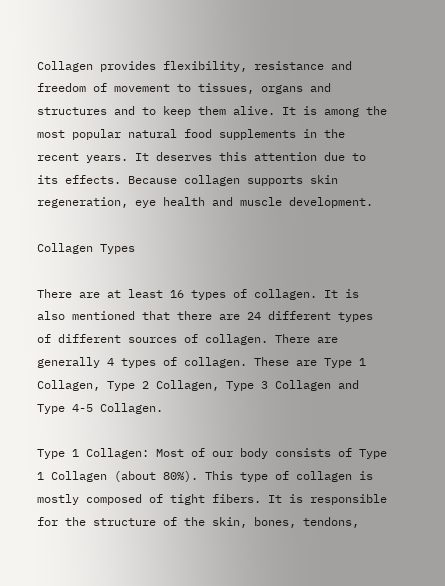Collagen provides flexibility, resistance and freedom of movement to tissues, organs and structures and to keep them alive. It is among the most popular natural food supplements in the recent years. It deserves this attention due to its effects. Because collagen supports skin regeneration, eye health and muscle development.

Collagen Types

There are at least 16 types of collagen. It is also mentioned that there are 24 different types of different sources of collagen. There are generally 4 types of collagen. These are Type 1 Collagen, Type 2 Collagen, Type 3 Collagen and Type 4-5 Collagen.

Type 1 Collagen: Most of our body consists of Type 1 Collagen (about 80%). This type of collagen is mostly composed of tight fibers. It is responsible for the structure of the skin, bones, tendons,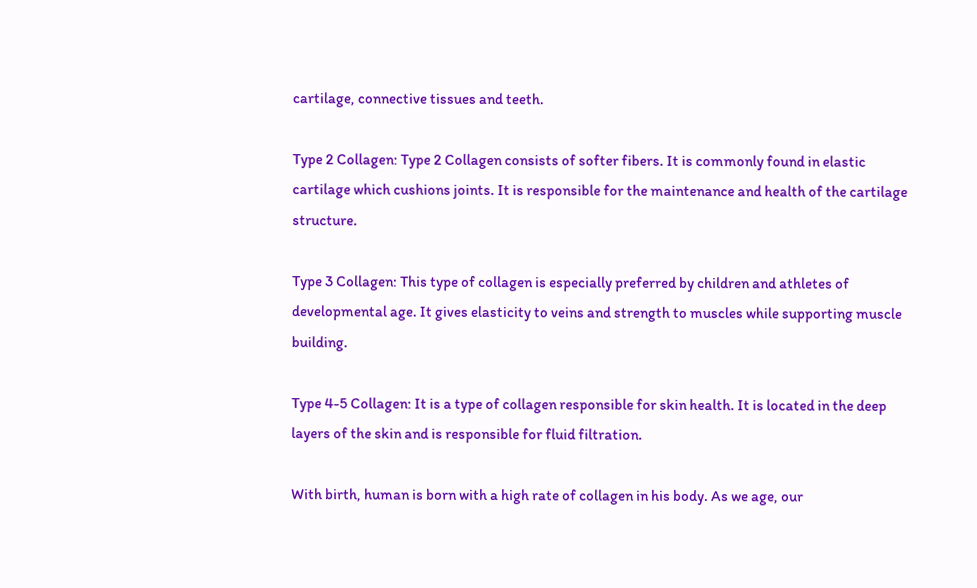cartilage, connective tissues and teeth.

Type 2 Collagen: Type 2 Collagen consists of softer fibers. It is commonly found in elastic cartilage which cushions joints. It is responsible for the maintenance and health of the cartilage structure.

Type 3 Collagen: This type of collagen is especially preferred by children and athletes of developmental age. It gives elasticity to veins and strength to muscles while supporting muscle building.

Type 4-5 Collagen: It is a type of collagen responsible for skin health. It is located in the deep layers of the skin and is responsible for fluid filtration.

With birth, human is born with a high rate of collagen in his body. As we age, our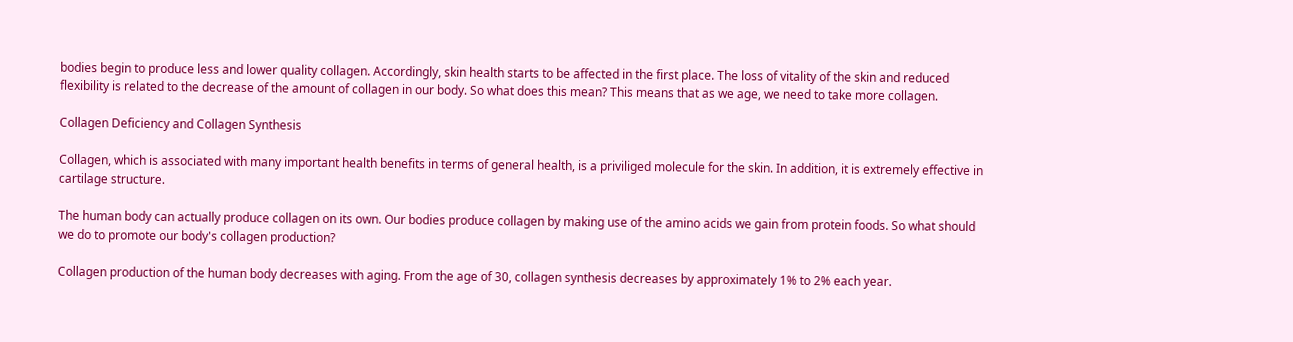bodies begin to produce less and lower quality collagen. Accordingly, skin health starts to be affected in the first place. The loss of vitality of the skin and reduced flexibility is related to the decrease of the amount of collagen in our body. So what does this mean? This means that as we age, we need to take more collagen.

Collagen Deficiency and Collagen Synthesis

Collagen, which is associated with many important health benefits in terms of general health, is a priviliged molecule for the skin. In addition, it is extremely effective in cartilage structure.

The human body can actually produce collagen on its own. Our bodies produce collagen by making use of the amino acids we gain from protein foods. So what should we do to promote our body's collagen production?

Collagen production of the human body decreases with aging. From the age of 30, collagen synthesis decreases by approximately 1% to 2% each year.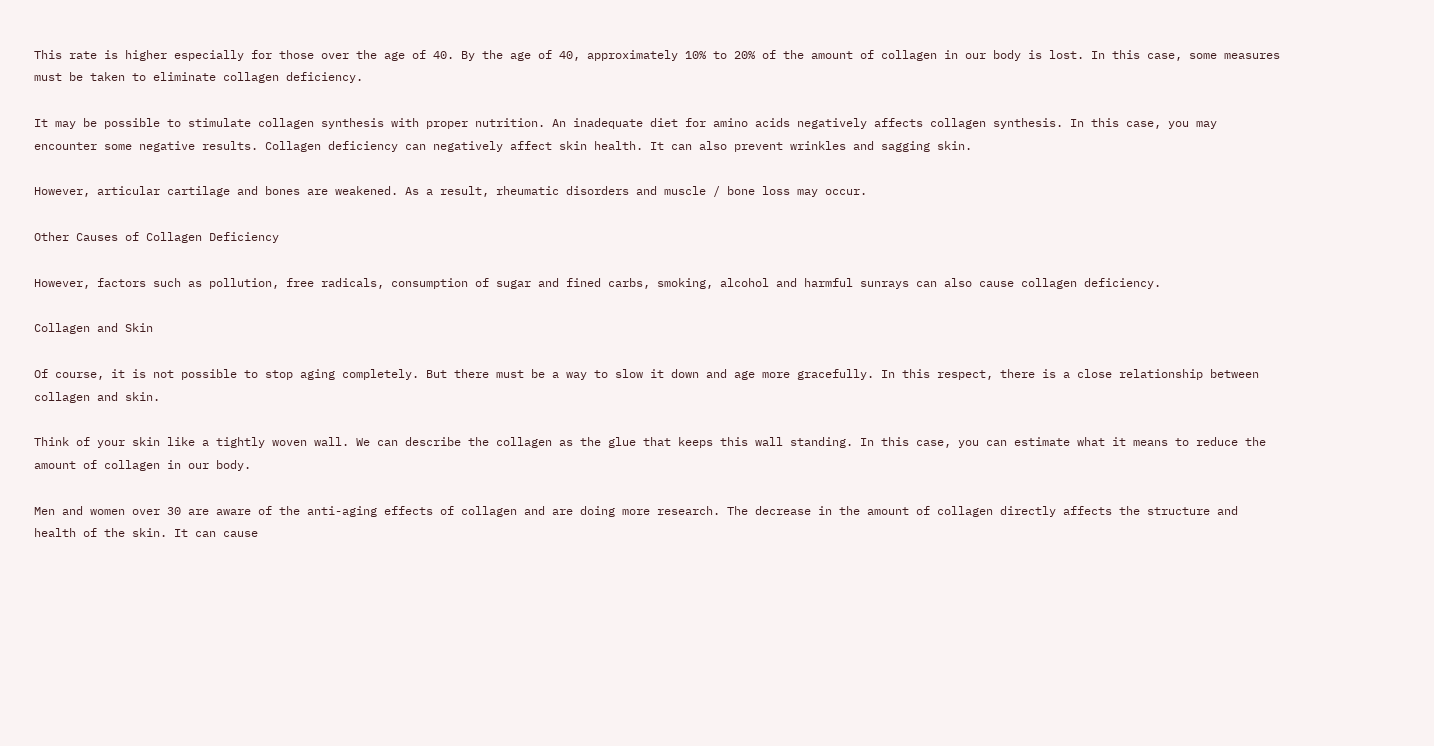This rate is higher especially for those over the age of 40. By the age of 40, approximately 10% to 20% of the amount of collagen in our body is lost. In this case, some measures must be taken to eliminate collagen deficiency.

It may be possible to stimulate collagen synthesis with proper nutrition. An inadequate diet for amino acids negatively affects collagen synthesis. In this case, you may encounter some negative results. Collagen deficiency can negatively affect skin health. It can also prevent wrinkles and sagging skin.

However, articular cartilage and bones are weakened. As a result, rheumatic disorders and muscle / bone loss may occur.

Other Causes of Collagen Deficiency

However, factors such as pollution, free radicals, consumption of sugar and fined carbs, smoking, alcohol and harmful sunrays can also cause collagen deficiency.

Collagen and Skin

Of course, it is not possible to stop aging completely. But there must be a way to slow it down and age more gracefully. In this respect, there is a close relationship between collagen and skin.

Think of your skin like a tightly woven wall. We can describe the collagen as the glue that keeps this wall standing. In this case, you can estimate what it means to reduce the amount of collagen in our body.

Men and women over 30 are aware of the anti-aging effects of collagen and are doing more research. The decrease in the amount of collagen directly affects the structure and health of the skin. It can cause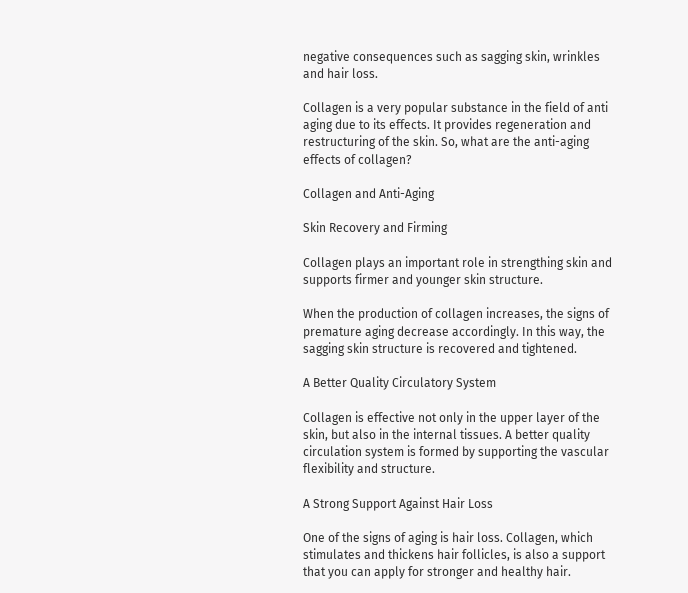negative consequences such as sagging skin, wrinkles and hair loss.

Collagen is a very popular substance in the field of anti aging due to its effects. It provides regeneration and restructuring of the skin. So, what are the anti-aging effects of collagen?

Collagen and Anti-Aging

Skin Recovery and Firming

Collagen plays an important role in strengthing skin and supports firmer and younger skin structure.

When the production of collagen increases, the signs of premature aging decrease accordingly. In this way, the sagging skin structure is recovered and tightened.

A Better Quality Circulatory System

Collagen is effective not only in the upper layer of the skin, but also in the internal tissues. A better quality circulation system is formed by supporting the vascular flexibility and structure.

A Strong Support Against Hair Loss

One of the signs of aging is hair loss. Collagen, which stimulates and thickens hair follicles, is also a support that you can apply for stronger and healthy hair.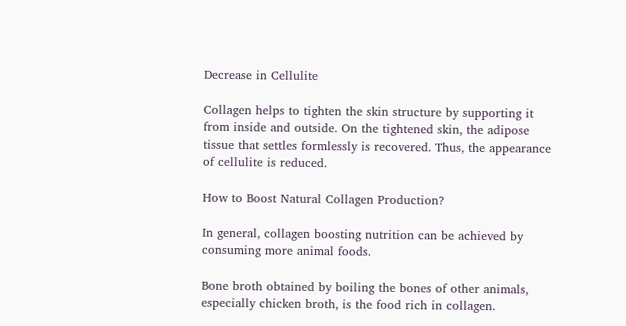Decrease in Cellulite

Collagen helps to tighten the skin structure by supporting it from inside and outside. On the tightened skin, the adipose tissue that settles formlessly is recovered. Thus, the appearance of cellulite is reduced.

How to Boost Natural Collagen Production?

In general, collagen boosting nutrition can be achieved by consuming more animal foods.

Bone broth obtained by boiling the bones of other animals, especially chicken broth, is the food rich in collagen.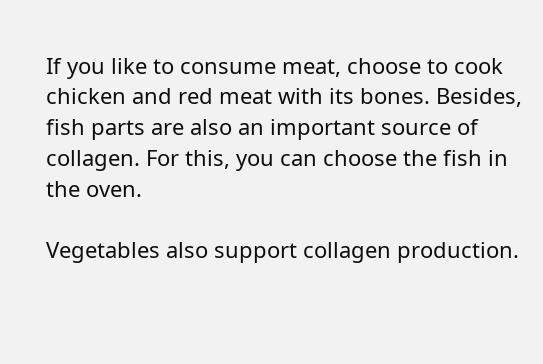If you like to consume meat, choose to cook chicken and red meat with its bones. Besides, fish parts are also an important source of collagen. For this, you can choose the fish in the oven.

Vegetables also support collagen production.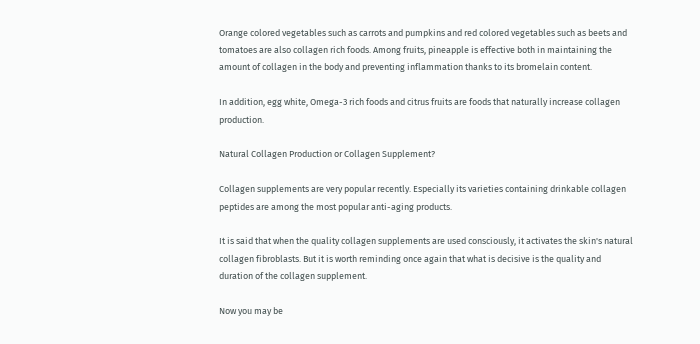Orange colored vegetables such as carrots and pumpkins and red colored vegetables such as beets and tomatoes are also collagen rich foods. Among fruits, pineapple is effective both in maintaining the amount of collagen in the body and preventing inflammation thanks to its bromelain content.

In addition, egg white, Omega-3 rich foods and citrus fruits are foods that naturally increase collagen production.

Natural Collagen Production or Collagen Supplement?

Collagen supplements are very popular recently. Especially its varieties containing drinkable collagen peptides are among the most popular anti-aging products.

It is said that when the quality collagen supplements are used consciously, it activates the skin's natural collagen fibroblasts. But it is worth reminding once again that what is decisive is the quality and duration of the collagen supplement.

Now you may be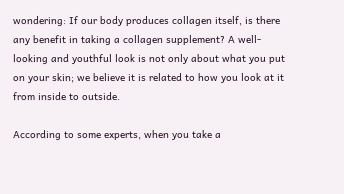wondering: If our body produces collagen itself, is there any benefit in taking a collagen supplement? A well-looking and youthful look is not only about what you put on your skin; we believe it is related to how you look at it from inside to outside.

According to some experts, when you take a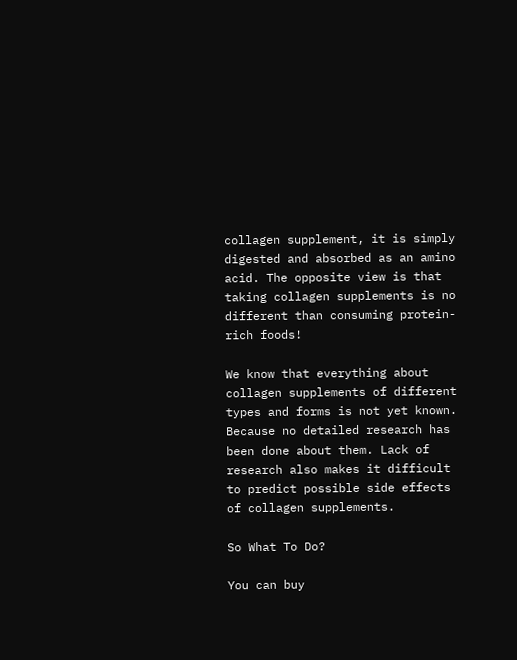collagen supplement, it is simply digested and absorbed as an amino acid. The opposite view is that taking collagen supplements is no different than consuming protein-rich foods!

We know that everything about collagen supplements of different types and forms is not yet known. Because no detailed research has been done about them. Lack of research also makes it difficult to predict possible side effects of collagen supplements.

So What To Do?

You can buy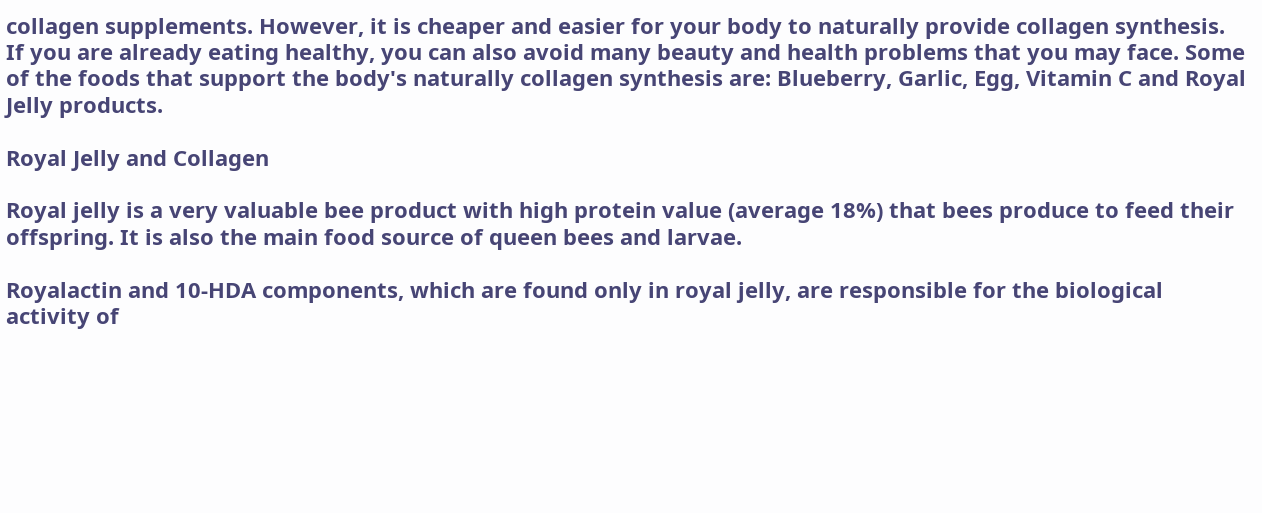collagen supplements. However, it is cheaper and easier for your body to naturally provide collagen synthesis. If you are already eating healthy, you can also avoid many beauty and health problems that you may face. Some of the foods that support the body's naturally collagen synthesis are: Blueberry, Garlic, Egg, Vitamin C and Royal Jelly products.

Royal Jelly and Collagen

Royal jelly is a very valuable bee product with high protein value (average 18%) that bees produce to feed their offspring. It is also the main food source of queen bees and larvae.

Royalactin and 10-HDA components, which are found only in royal jelly, are responsible for the biological activity of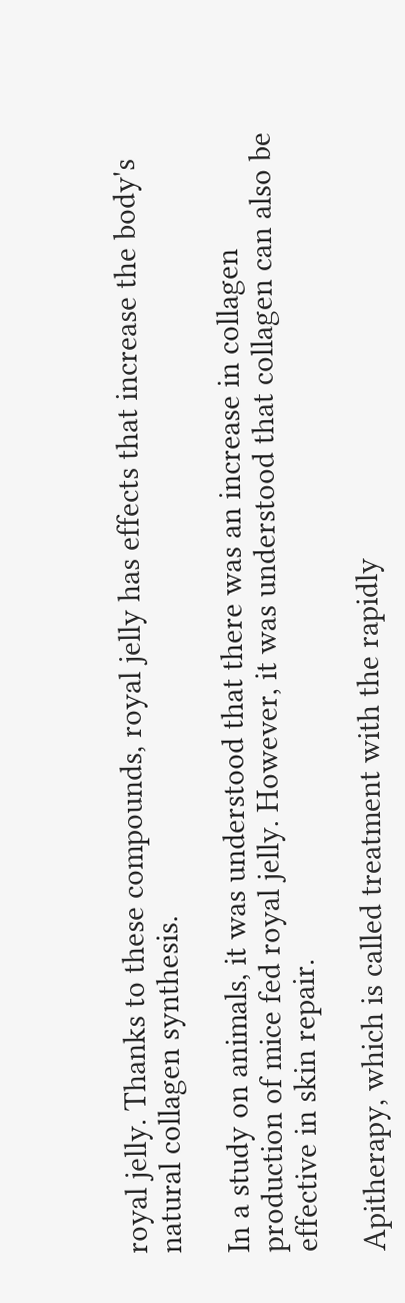royal jelly. Thanks to these compounds, royal jelly has effects that increase the body's natural collagen synthesis.

In a study on animals, it was understood that there was an increase in collagen production of mice fed royal jelly. However, it was understood that collagen can also be effective in skin repair.

Apitherapy, which is called treatment with the rapidly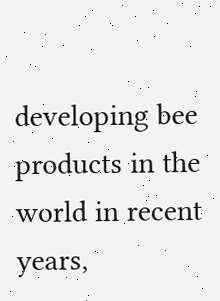developing bee products in the world in recent years,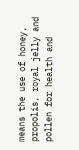means the use of honey, propolis, royal jelly and pollen for health and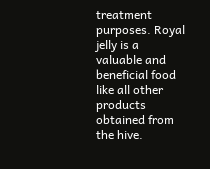treatment purposes. Royal jelly is a valuable and beneficial food like all other products obtained from the hive.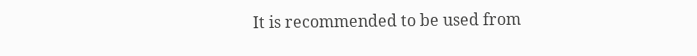It is recommended to be used from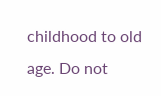childhood to old age. Do not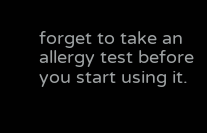forget to take an allergy test before you start using it.